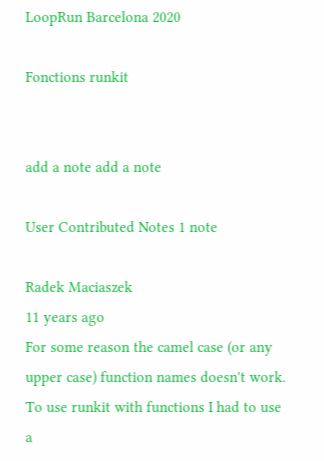LoopRun Barcelona 2020

Fonctions runkit


add a note add a note

User Contributed Notes 1 note

Radek Maciaszek
11 years ago
For some reason the camel case (or any upper case) function names doesn't work. To use runkit with functions I had to use a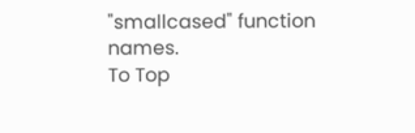"smallcased" function names.
To Top